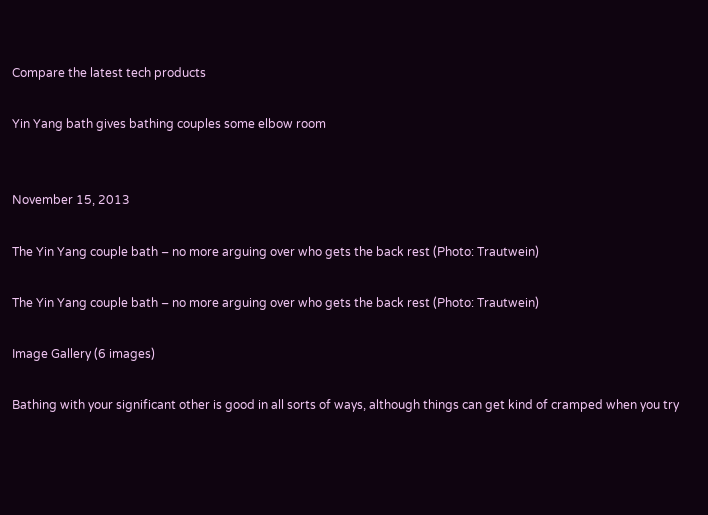Compare the latest tech products

Yin Yang bath gives bathing couples some elbow room


November 15, 2013

The Yin Yang couple bath – no more arguing over who gets the back rest (Photo: Trautwein)

The Yin Yang couple bath – no more arguing over who gets the back rest (Photo: Trautwein)

Image Gallery (6 images)

Bathing with your significant other is good in all sorts of ways, although things can get kind of cramped when you try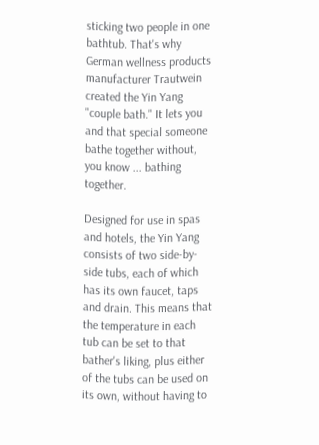sticking two people in one bathtub. That's why German wellness products manufacturer Trautwein created the Yin Yang "couple bath." It lets you and that special someone bathe together without, you know ... bathing together.

Designed for use in spas and hotels, the Yin Yang consists of two side-by-side tubs, each of which has its own faucet, taps and drain. This means that the temperature in each tub can be set to that bather's liking, plus either of the tubs can be used on its own, without having to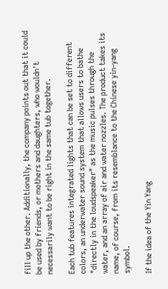fill up the other. Additionally, the company points out that it could be used by friends, or mothers and daughters, who wouldn't necessarily want to be right in the same tub together.

Each tub features integrated lights that can be set to different colors, an underwater sound system that allows users to bathe "directly in the loudspeaker" as the music pulses through the water, and an array of air and water nozzles. The product takes its name, of course, from its resemblance to the Chinese yin-yang symbol.

If the idea of the Yin Yang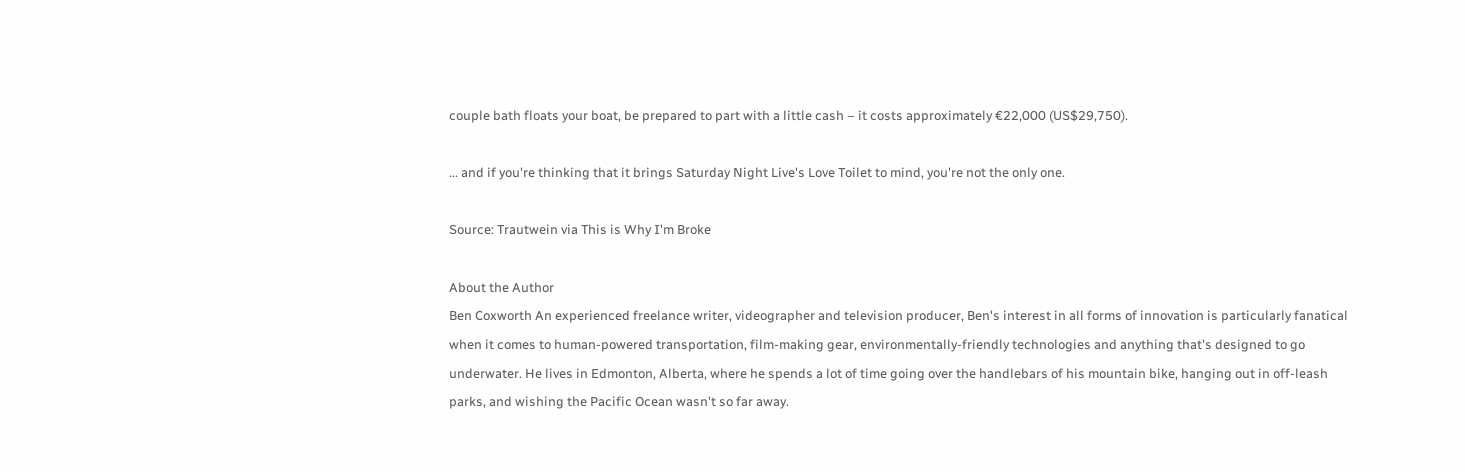couple bath floats your boat, be prepared to part with a little cash – it costs approximately €22,000 (US$29,750).

... and if you're thinking that it brings Saturday Night Live's Love Toilet to mind, you're not the only one.

Source: Trautwein via This is Why I'm Broke

About the Author
Ben Coxworth An experienced freelance writer, videographer and television producer, Ben's interest in all forms of innovation is particularly fanatical when it comes to human-powered transportation, film-making gear, environmentally-friendly technologies and anything that's designed to go underwater. He lives in Edmonton, Alberta, where he spends a lot of time going over the handlebars of his mountain bike, hanging out in off-leash parks, and wishing the Pacific Ocean wasn't so far away.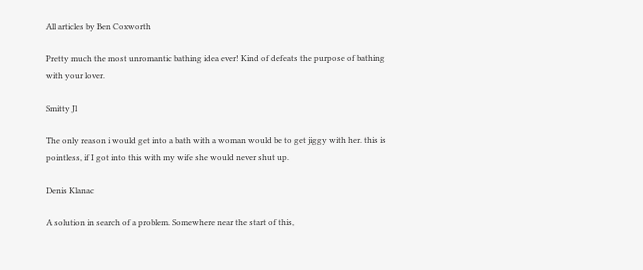All articles by Ben Coxworth

Pretty much the most unromantic bathing idea ever! Kind of defeats the purpose of bathing with your lover.

Smitty Jl

The only reason i would get into a bath with a woman would be to get jiggy with her. this is pointless, if I got into this with my wife she would never shut up.

Denis Klanac

A solution in search of a problem. Somewhere near the start of this,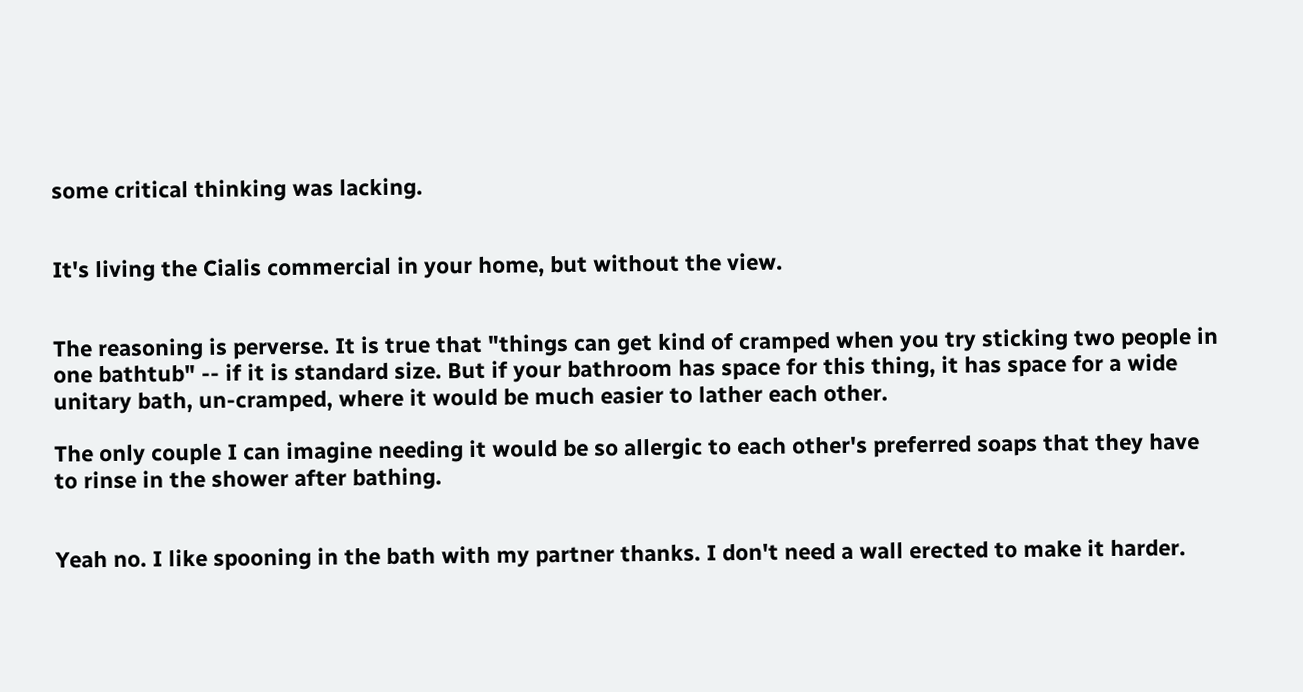some critical thinking was lacking.


It's living the Cialis commercial in your home, but without the view.


The reasoning is perverse. It is true that "things can get kind of cramped when you try sticking two people in one bathtub" -- if it is standard size. But if your bathroom has space for this thing, it has space for a wide unitary bath, un-cramped, where it would be much easier to lather each other.

The only couple I can imagine needing it would be so allergic to each other's preferred soaps that they have to rinse in the shower after bathing.


Yeah no. I like spooning in the bath with my partner thanks. I don't need a wall erected to make it harder.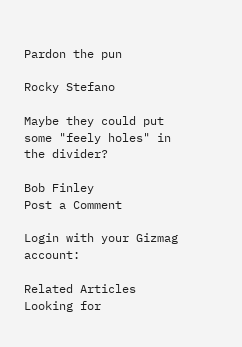Pardon the pun

Rocky Stefano

Maybe they could put some "feely holes" in the divider?

Bob Finley
Post a Comment

Login with your Gizmag account:

Related Articles
Looking for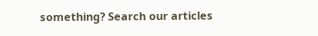something? Search our articles